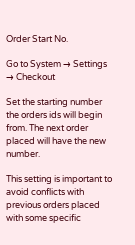Order Start No.

Go to System → Settings → Checkout

Set the starting number the orders ids will begin from. The next order placed will have the new number.

This setting is important to avoid conflicts with previous orders placed with some specific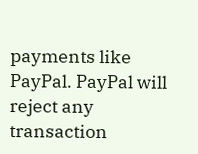payments like PayPal. PayPal will reject any transaction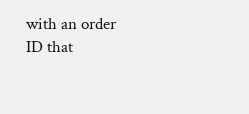with an order ID that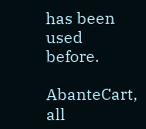has been used before.

AbanteCart, all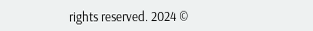rights reserved. 2024 ©